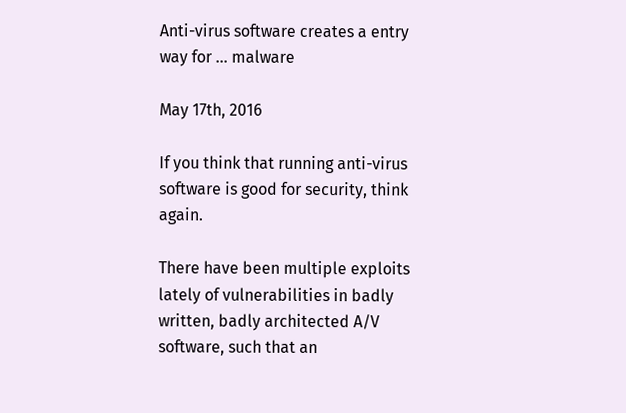Anti-virus software creates a entry way for … malware

May 17th, 2016

If you think that running anti-virus software is good for security, think again.

There have been multiple exploits lately of vulnerabilities in badly written, badly architected A/V software, such that an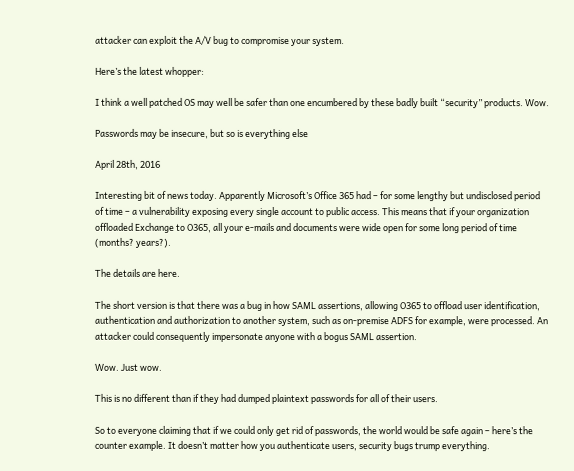attacker can exploit the A/V bug to compromise your system.

Here’s the latest whopper:

I think a well patched OS may well be safer than one encumbered by these badly built “security” products. Wow.

Passwords may be insecure, but so is everything else

April 28th, 2016

Interesting bit of news today. Apparently Microsoft’s Office 365 had – for some lengthy but undisclosed period of time – a vulnerability exposing every single account to public access. This means that if your organization offloaded Exchange to O365, all your e-mails and documents were wide open for some long period of time (months? years?).

The details are here.

The short version is that there was a bug in how SAML assertions, allowing O365 to offload user identification, authentication and authorization to another system, such as on-premise ADFS for example, were processed. An attacker could consequently impersonate anyone with a bogus SAML assertion.

Wow. Just wow.

This is no different than if they had dumped plaintext passwords for all of their users.

So to everyone claiming that if we could only get rid of passwords, the world would be safe again – here’s the counter example. It doesn’t matter how you authenticate users, security bugs trump everything.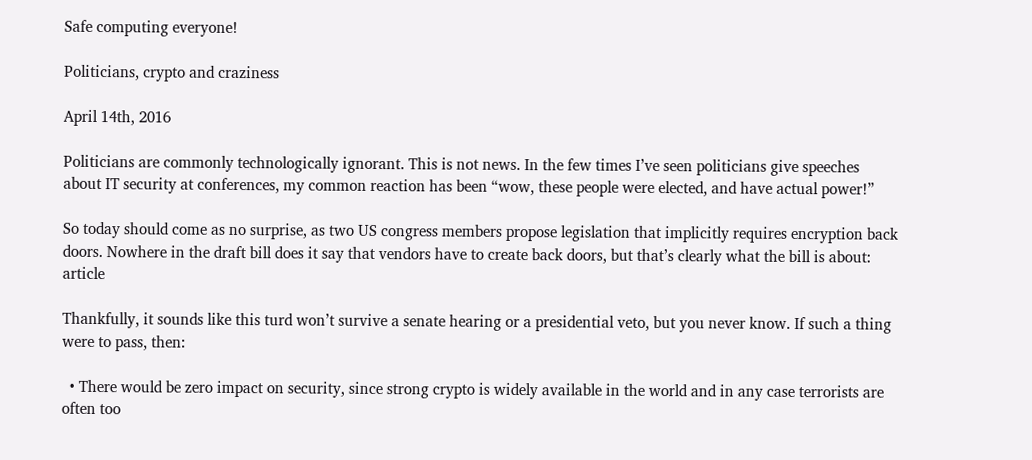Safe computing everyone!

Politicians, crypto and craziness

April 14th, 2016

Politicians are commonly technologically ignorant. This is not news. In the few times I’ve seen politicians give speeches about IT security at conferences, my common reaction has been “wow, these people were elected, and have actual power!”

So today should come as no surprise, as two US congress members propose legislation that implicitly requires encryption back doors. Nowhere in the draft bill does it say that vendors have to create back doors, but that’s clearly what the bill is about: article

Thankfully, it sounds like this turd won’t survive a senate hearing or a presidential veto, but you never know. If such a thing were to pass, then:

  • There would be zero impact on security, since strong crypto is widely available in the world and in any case terrorists are often too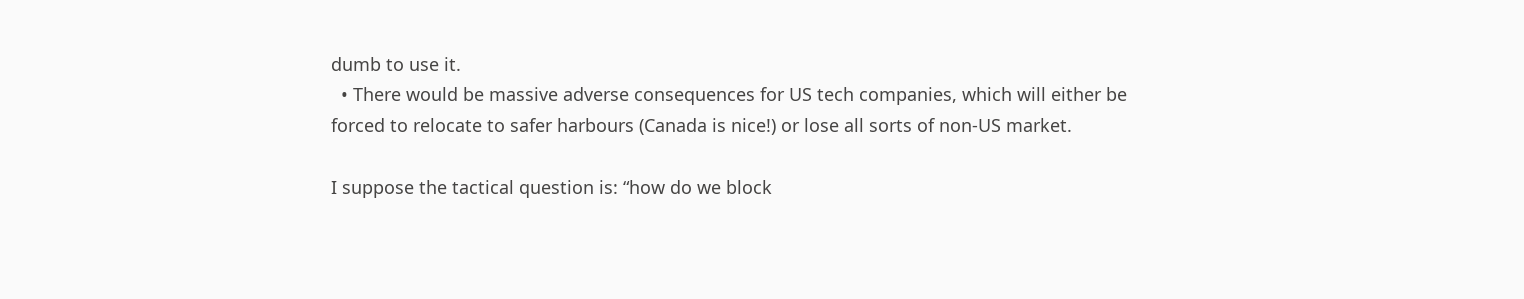dumb to use it.
  • There would be massive adverse consequences for US tech companies, which will either be forced to relocate to safer harbours (Canada is nice!) or lose all sorts of non-US market.

I suppose the tactical question is: “how do we block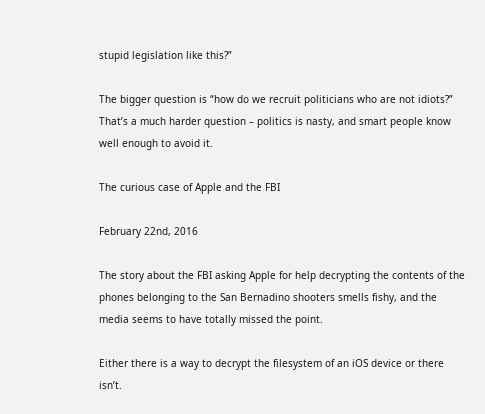stupid legislation like this?”

The bigger question is “how do we recruit politicians who are not idiots?” That’s a much harder question – politics is nasty, and smart people know well enough to avoid it.

The curious case of Apple and the FBI

February 22nd, 2016

The story about the FBI asking Apple for help decrypting the contents of the phones belonging to the San Bernadino shooters smells fishy, and the media seems to have totally missed the point.

Either there is a way to decrypt the filesystem of an iOS device or there isn’t.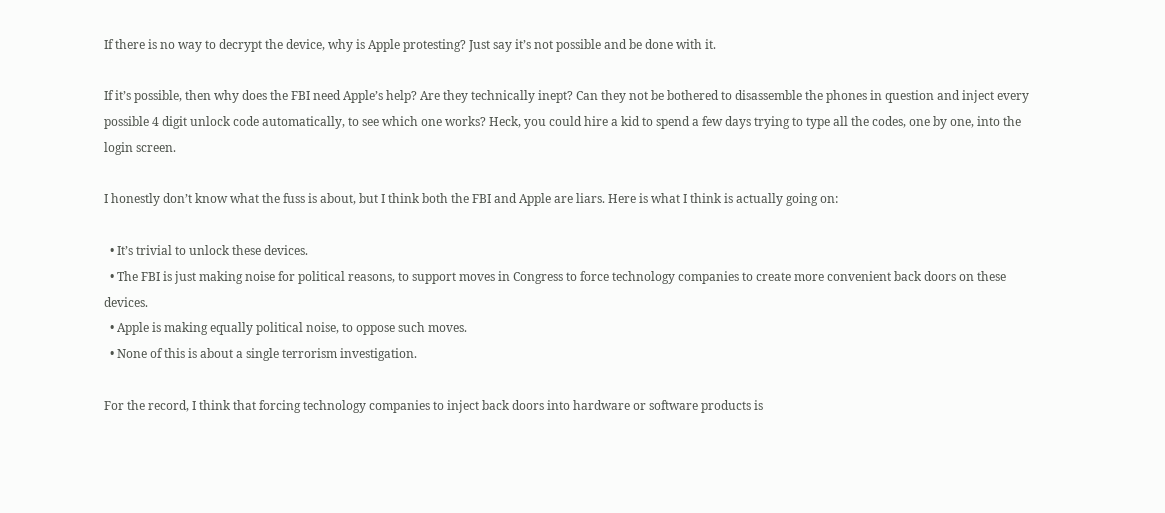If there is no way to decrypt the device, why is Apple protesting? Just say it’s not possible and be done with it.

If it’s possible, then why does the FBI need Apple’s help? Are they technically inept? Can they not be bothered to disassemble the phones in question and inject every possible 4 digit unlock code automatically, to see which one works? Heck, you could hire a kid to spend a few days trying to type all the codes, one by one, into the login screen.

I honestly don’t know what the fuss is about, but I think both the FBI and Apple are liars. Here is what I think is actually going on:

  • It’s trivial to unlock these devices.
  • The FBI is just making noise for political reasons, to support moves in Congress to force technology companies to create more convenient back doors on these devices.
  • Apple is making equally political noise, to oppose such moves.
  • None of this is about a single terrorism investigation.

For the record, I think that forcing technology companies to inject back doors into hardware or software products is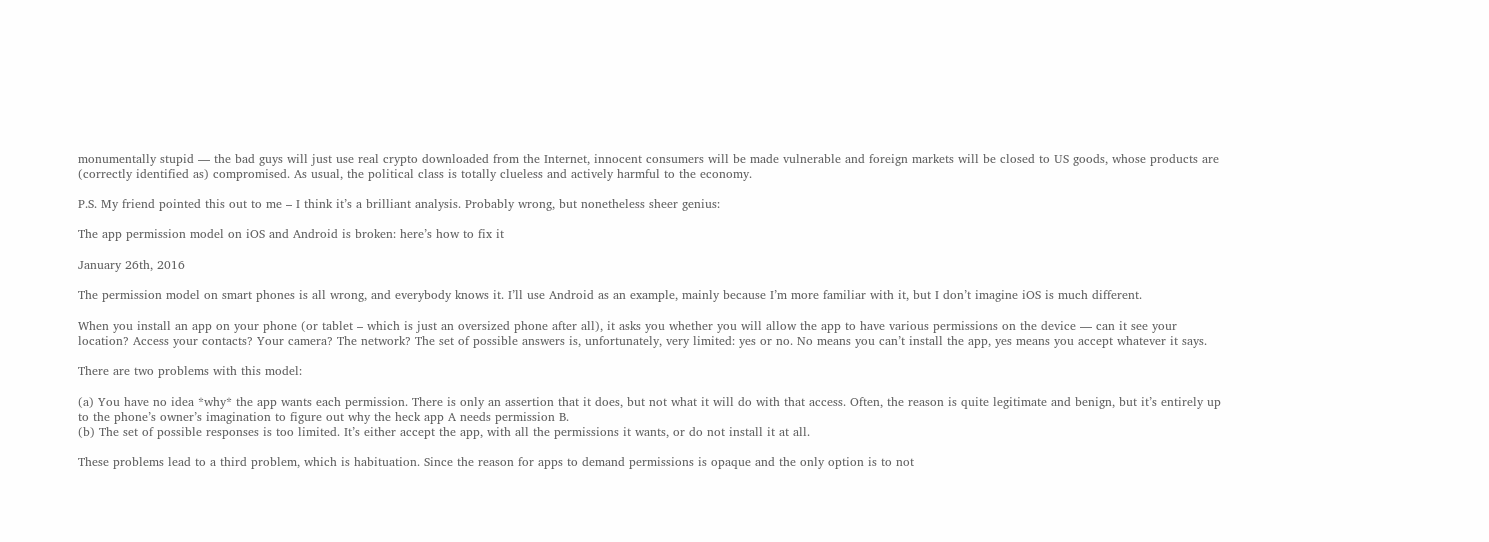monumentally stupid — the bad guys will just use real crypto downloaded from the Internet, innocent consumers will be made vulnerable and foreign markets will be closed to US goods, whose products are (correctly identified as) compromised. As usual, the political class is totally clueless and actively harmful to the economy.

P.S. My friend pointed this out to me – I think it’s a brilliant analysis. Probably wrong, but nonetheless sheer genius:

The app permission model on iOS and Android is broken: here’s how to fix it

January 26th, 2016

The permission model on smart phones is all wrong, and everybody knows it. I’ll use Android as an example, mainly because I’m more familiar with it, but I don’t imagine iOS is much different.

When you install an app on your phone (or tablet – which is just an oversized phone after all), it asks you whether you will allow the app to have various permissions on the device — can it see your location? Access your contacts? Your camera? The network? The set of possible answers is, unfortunately, very limited: yes or no. No means you can’t install the app, yes means you accept whatever it says.

There are two problems with this model:

(a) You have no idea *why* the app wants each permission. There is only an assertion that it does, but not what it will do with that access. Often, the reason is quite legitimate and benign, but it’s entirely up to the phone’s owner’s imagination to figure out why the heck app A needs permission B.
(b) The set of possible responses is too limited. It’s either accept the app, with all the permissions it wants, or do not install it at all.

These problems lead to a third problem, which is habituation. Since the reason for apps to demand permissions is opaque and the only option is to not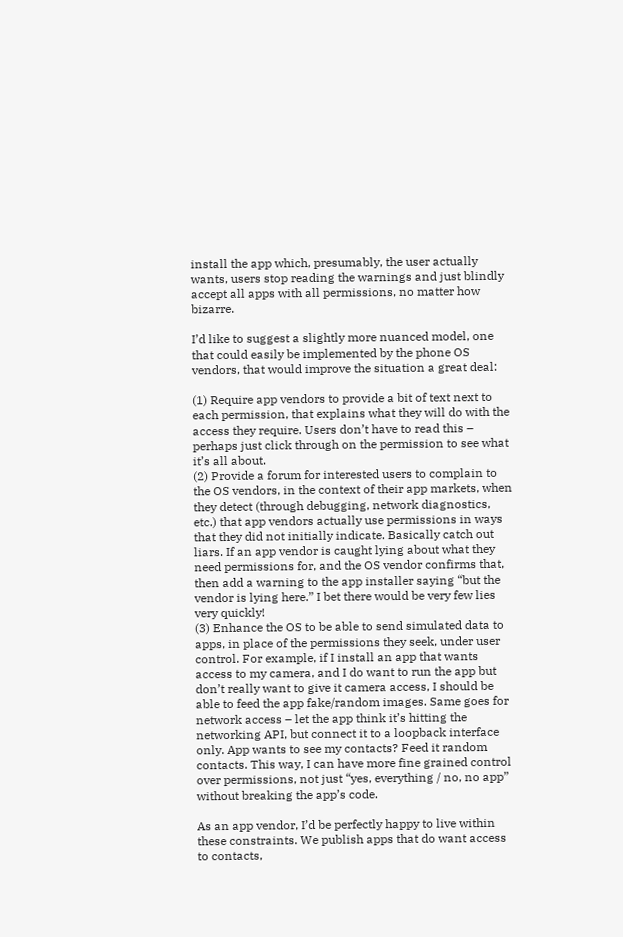install the app which, presumably, the user actually wants, users stop reading the warnings and just blindly accept all apps with all permissions, no matter how bizarre.

I’d like to suggest a slightly more nuanced model, one that could easily be implemented by the phone OS vendors, that would improve the situation a great deal:

(1) Require app vendors to provide a bit of text next to each permission, that explains what they will do with the access they require. Users don’t have to read this – perhaps just click through on the permission to see what it’s all about.
(2) Provide a forum for interested users to complain to the OS vendors, in the context of their app markets, when they detect (through debugging, network diagnostics, etc.) that app vendors actually use permissions in ways that they did not initially indicate. Basically catch out liars. If an app vendor is caught lying about what they need permissions for, and the OS vendor confirms that, then add a warning to the app installer saying “but the vendor is lying here.” I bet there would be very few lies very quickly!
(3) Enhance the OS to be able to send simulated data to apps, in place of the permissions they seek, under user control. For example, if I install an app that wants access to my camera, and I do want to run the app but don’t really want to give it camera access, I should be able to feed the app fake/random images. Same goes for network access – let the app think it’s hitting the networking API, but connect it to a loopback interface only. App wants to see my contacts? Feed it random contacts. This way, I can have more fine grained control over permissions, not just “yes, everything / no, no app” without breaking the app’s code.

As an app vendor, I’d be perfectly happy to live within these constraints. We publish apps that do want access to contacts,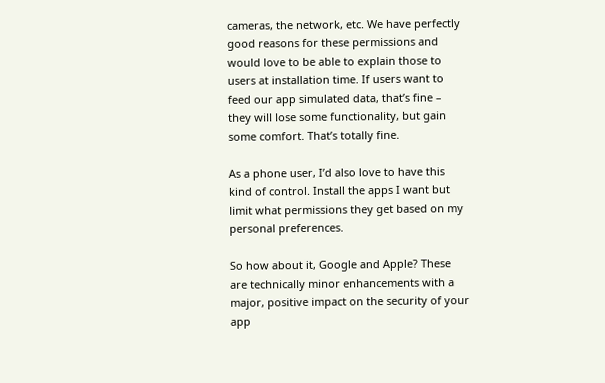cameras, the network, etc. We have perfectly good reasons for these permissions and would love to be able to explain those to users at installation time. If users want to feed our app simulated data, that’s fine – they will lose some functionality, but gain some comfort. That’s totally fine.

As a phone user, I’d also love to have this kind of control. Install the apps I want but limit what permissions they get based on my personal preferences.

So how about it, Google and Apple? These are technically minor enhancements with a major, positive impact on the security of your app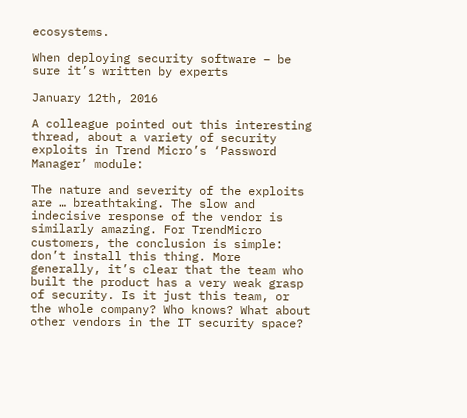ecosystems.

When deploying security software – be sure it’s written by experts

January 12th, 2016

A colleague pointed out this interesting thread, about a variety of security exploits in Trend Micro’s ‘Password Manager’ module:

The nature and severity of the exploits are … breathtaking. The slow and indecisive response of the vendor is similarly amazing. For TrendMicro customers, the conclusion is simple: don’t install this thing. More generally, it’s clear that the team who built the product has a very weak grasp of security. Is it just this team, or the whole company? Who knows? What about other vendors in the IT security space?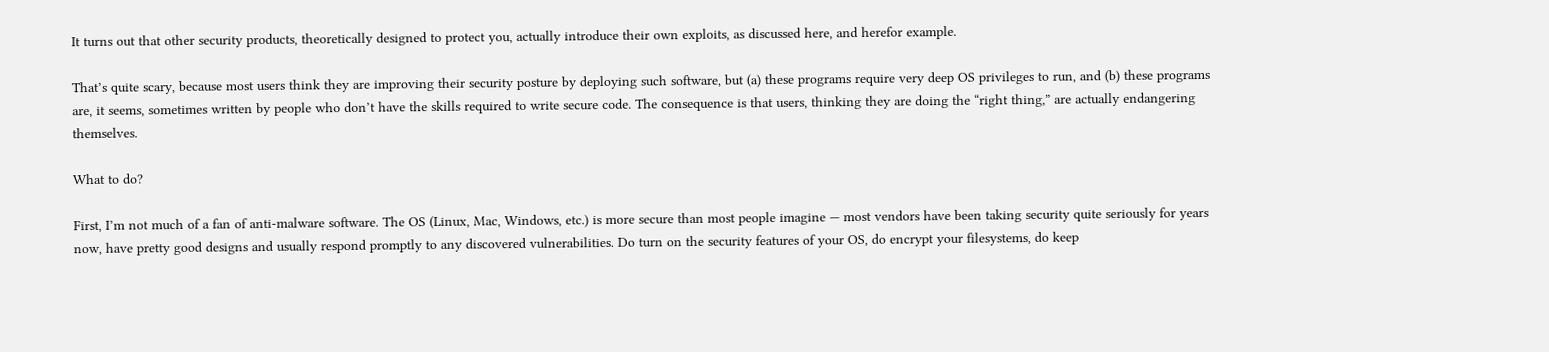It turns out that other security products, theoretically designed to protect you, actually introduce their own exploits, as discussed here, and herefor example.

That’s quite scary, because most users think they are improving their security posture by deploying such software, but (a) these programs require very deep OS privileges to run, and (b) these programs are, it seems, sometimes written by people who don’t have the skills required to write secure code. The consequence is that users, thinking they are doing the “right thing,” are actually endangering themselves.

What to do?

First, I’m not much of a fan of anti-malware software. The OS (Linux, Mac, Windows, etc.) is more secure than most people imagine — most vendors have been taking security quite seriously for years now, have pretty good designs and usually respond promptly to any discovered vulnerabilities. Do turn on the security features of your OS, do encrypt your filesystems, do keep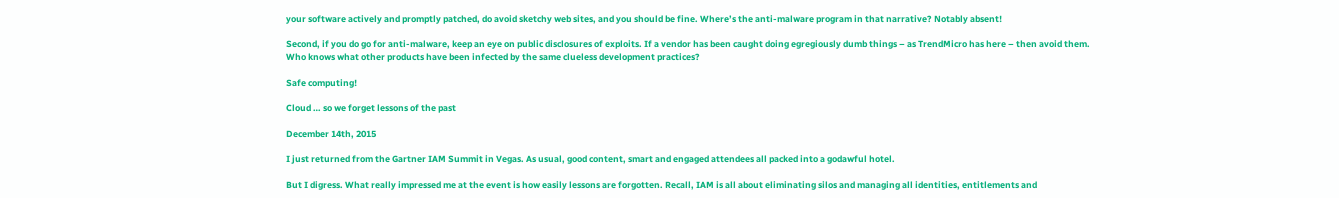your software actively and promptly patched, do avoid sketchy web sites, and you should be fine. Where’s the anti-malware program in that narrative? Notably absent!

Second, if you do go for anti-malware, keep an eye on public disclosures of exploits. If a vendor has been caught doing egregiously dumb things – as TrendMicro has here – then avoid them. Who knows what other products have been infected by the same clueless development practices?

Safe computing!

Cloud … so we forget lessons of the past

December 14th, 2015

I just returned from the Gartner IAM Summit in Vegas. As usual, good content, smart and engaged attendees all packed into a godawful hotel.

But I digress. What really impressed me at the event is how easily lessons are forgotten. Recall, IAM is all about eliminating silos and managing all identities, entitlements and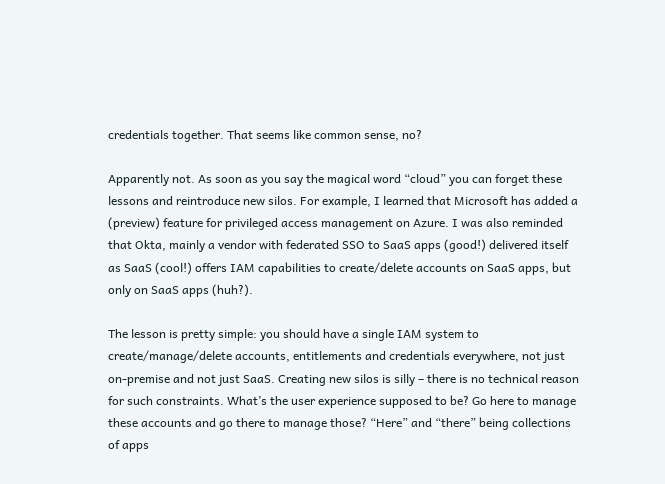credentials together. That seems like common sense, no?

Apparently not. As soon as you say the magical word “cloud” you can forget these lessons and reintroduce new silos. For example, I learned that Microsoft has added a (preview) feature for privileged access management on Azure. I was also reminded that Okta, mainly a vendor with federated SSO to SaaS apps (good!) delivered itself as SaaS (cool!) offers IAM capabilities to create/delete accounts on SaaS apps, but only on SaaS apps (huh?).

The lesson is pretty simple: you should have a single IAM system to create/manage/delete accounts, entitlements and credentials everywhere, not just on-premise and not just SaaS. Creating new silos is silly – there is no technical reason for such constraints. What’s the user experience supposed to be? Go here to manage these accounts and go there to manage those? “Here” and “there” being collections of apps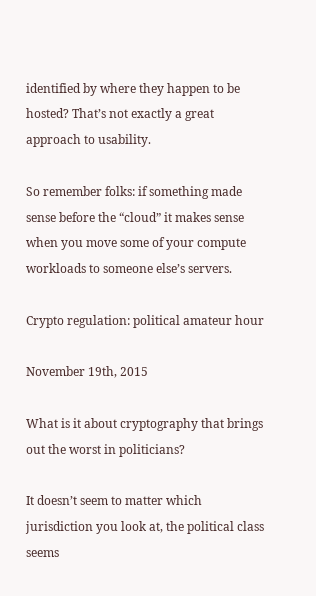identified by where they happen to be hosted? That’s not exactly a great approach to usability.

So remember folks: if something made sense before the “cloud” it makes sense when you move some of your compute workloads to someone else’s servers.

Crypto regulation: political amateur hour

November 19th, 2015

What is it about cryptography that brings out the worst in politicians?

It doesn’t seem to matter which jurisdiction you look at, the political class seems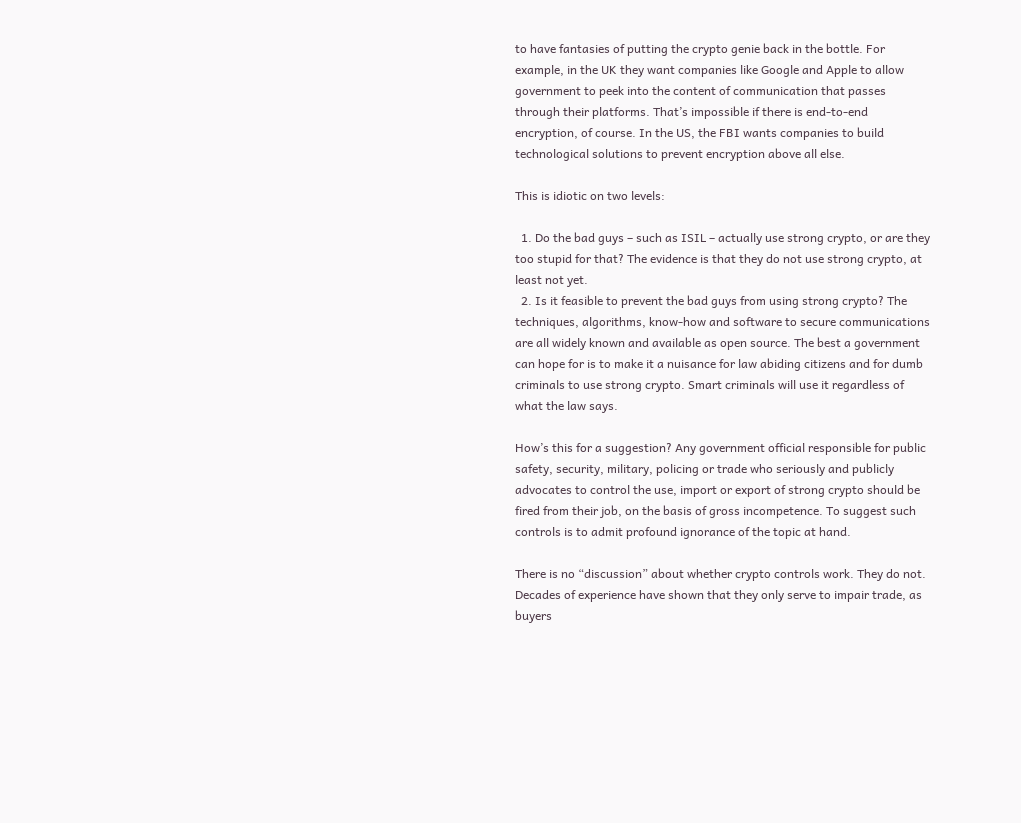to have fantasies of putting the crypto genie back in the bottle. For example, in the UK they want companies like Google and Apple to allow government to peek into the content of communication that passes through their platforms. That’s impossible if there is end-to-end encryption, of course. In the US, the FBI wants companies to build technological solutions to prevent encryption above all else.

This is idiotic on two levels:

  1. Do the bad guys – such as ISIL – actually use strong crypto, or are they too stupid for that? The evidence is that they do not use strong crypto, at least not yet.
  2. Is it feasible to prevent the bad guys from using strong crypto? The techniques, algorithms, know-how and software to secure communications are all widely known and available as open source. The best a government can hope for is to make it a nuisance for law abiding citizens and for dumb criminals to use strong crypto. Smart criminals will use it regardless of what the law says.

How’s this for a suggestion? Any government official responsible for public safety, security, military, policing or trade who seriously and publicly advocates to control the use, import or export of strong crypto should be fired from their job, on the basis of gross incompetence. To suggest such controls is to admit profound ignorance of the topic at hand.

There is no “discussion” about whether crypto controls work. They do not. Decades of experience have shown that they only serve to impair trade, as buyers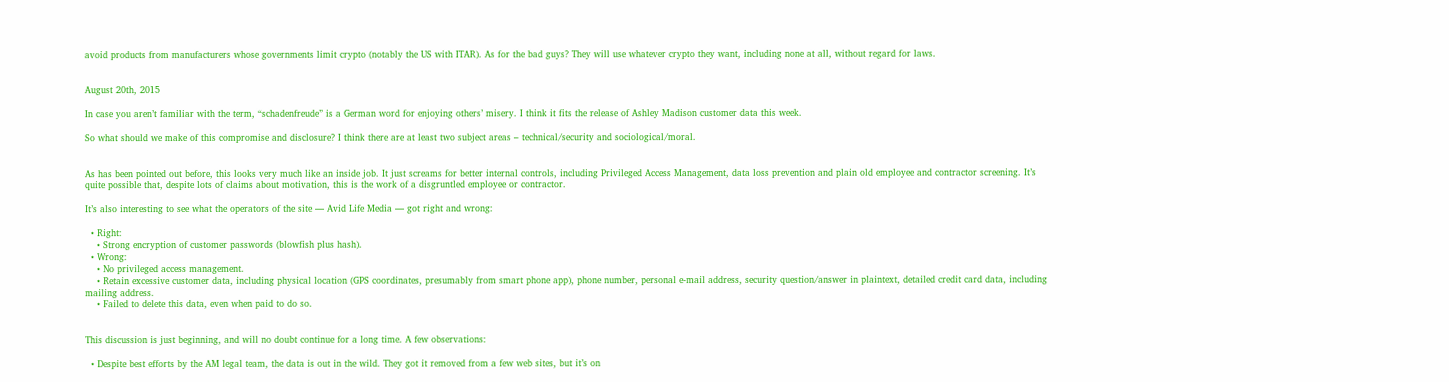avoid products from manufacturers whose governments limit crypto (notably the US with ITAR). As for the bad guys? They will use whatever crypto they want, including none at all, without regard for laws.


August 20th, 2015

In case you aren’t familiar with the term, “schadenfreude” is a German word for enjoying others’ misery. I think it fits the release of Ashley Madison customer data this week.

So what should we make of this compromise and disclosure? I think there are at least two subject areas – technical/security and sociological/moral.


As has been pointed out before, this looks very much like an inside job. It just screams for better internal controls, including Privileged Access Management, data loss prevention and plain old employee and contractor screening. It’s quite possible that, despite lots of claims about motivation, this is the work of a disgruntled employee or contractor.

It’s also interesting to see what the operators of the site — Avid Life Media — got right and wrong:

  • Right:
    • Strong encryption of customer passwords (blowfish plus hash).
  • Wrong:
    • No privileged access management.
    • Retain excessive customer data, including physical location (GPS coordinates, presumably from smart phone app), phone number, personal e-mail address, security question/answer in plaintext, detailed credit card data, including mailing address.
    • Failed to delete this data, even when paid to do so.


This discussion is just beginning, and will no doubt continue for a long time. A few observations:

  • Despite best efforts by the AM legal team, the data is out in the wild. They got it removed from a few web sites, but it’s on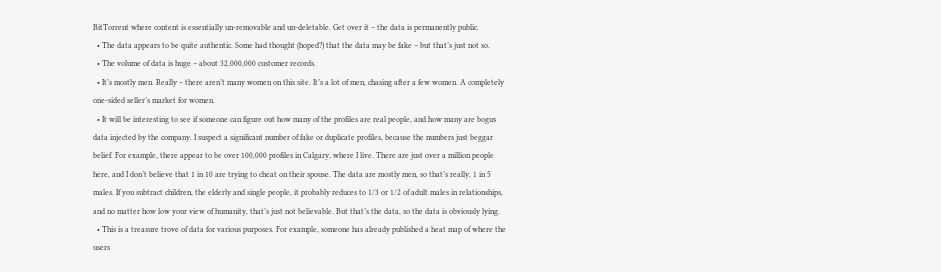BitTorrent where content is essentially un-removable and un-deletable. Get over it – the data is permanently public.
  • The data appears to be quite authentic. Some had thought (hoped?) that the data may be fake – but that’s just not so.
  • The volume of data is huge – about 32,000,000 customer records.
  • It’s mostly men. Really – there aren’t many women on this site. It’s a lot of men, chasing after a few women. A completely one-sided seller’s market for women.
  • It will be interesting to see if someone can figure out how many of the profiles are real people, and how many are bogus data injected by the company. I suspect a significant number of fake or duplicate profiles, because the numbers just beggar belief. For example, there appear to be over 100,000 profiles in Calgary, where I live. There are just over a million people here, and I don’t believe that 1 in 10 are trying to cheat on their spouse. The data are mostly men, so that’s really, 1 in 5 males. If you subtract children, the elderly and single people, it probably reduces to 1/3 or 1/2 of adult males in relationships, and no matter how low your view of humanity, that’s just not believable. But that’s the data, so the data is obviously lying.
  • This is a treasure trove of data for various purposes. For example, someone has already published a heat map of where the users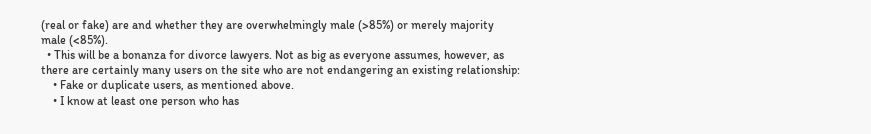(real or fake) are and whether they are overwhelmingly male (>85%) or merely majority male (<85%).
  • This will be a bonanza for divorce lawyers. Not as big as everyone assumes, however, as there are certainly many users on the site who are not endangering an existing relationship:
    • Fake or duplicate users, as mentioned above.
    • I know at least one person who has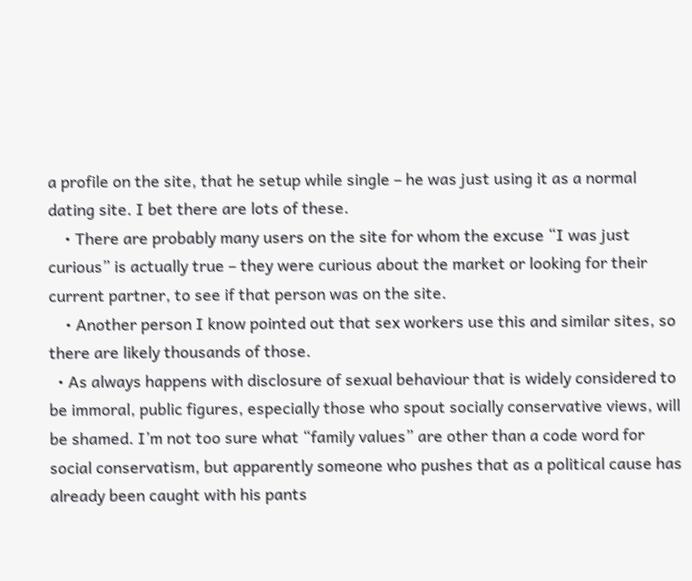a profile on the site, that he setup while single – he was just using it as a normal dating site. I bet there are lots of these.
    • There are probably many users on the site for whom the excuse “I was just curious” is actually true – they were curious about the market or looking for their current partner, to see if that person was on the site.
    • Another person I know pointed out that sex workers use this and similar sites, so there are likely thousands of those.
  • As always happens with disclosure of sexual behaviour that is widely considered to be immoral, public figures, especially those who spout socially conservative views, will be shamed. I’m not too sure what “family values” are other than a code word for social conservatism, but apparently someone who pushes that as a political cause has already been caught with his pants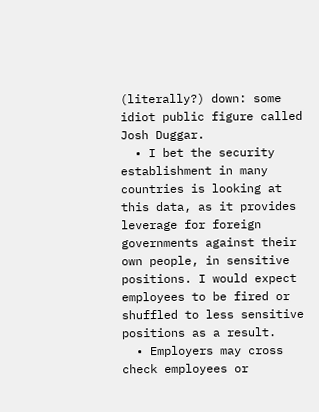(literally?) down: some idiot public figure called Josh Duggar.
  • I bet the security establishment in many countries is looking at this data, as it provides leverage for foreign governments against their own people, in sensitive positions. I would expect employees to be fired or shuffled to less sensitive positions as a result.
  • Employers may cross check employees or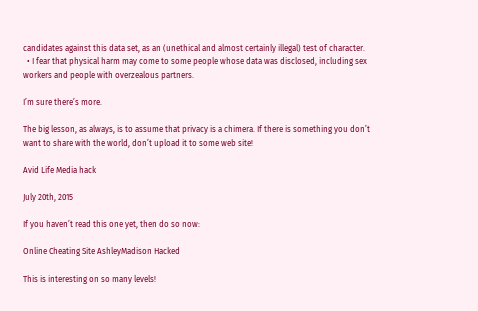candidates against this data set, as an (unethical and almost certainly illegal) test of character.
  • I fear that physical harm may come to some people whose data was disclosed, including sex workers and people with overzealous partners.

I’m sure there’s more.

The big lesson, as always, is to assume that privacy is a chimera. If there is something you don’t want to share with the world, don’t upload it to some web site!

Avid Life Media hack

July 20th, 2015

If you haven’t read this one yet, then do so now:

Online Cheating Site AshleyMadison Hacked

This is interesting on so many levels!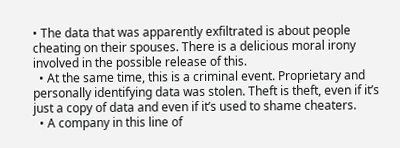• The data that was apparently exfiltrated is about people cheating on their spouses. There is a delicious moral irony involved in the possible release of this.
  • At the same time, this is a criminal event. Proprietary and personally identifying data was stolen. Theft is theft, even if it’s just a copy of data and even if it’s used to shame cheaters.
  • A company in this line of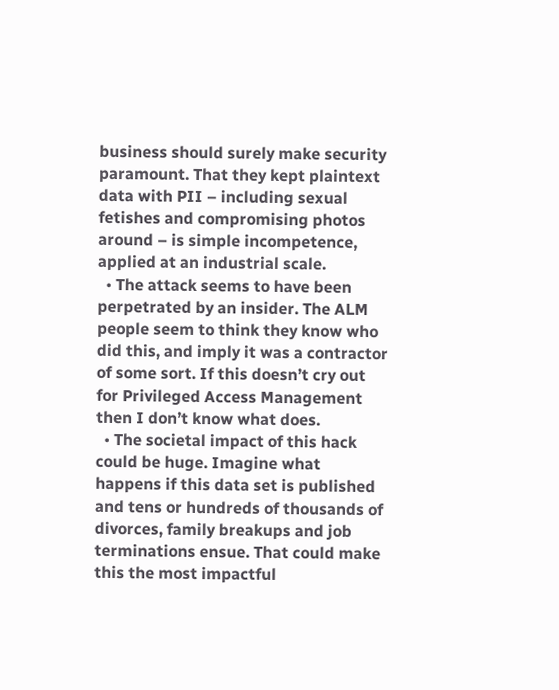business should surely make security paramount. That they kept plaintext data with PII – including sexual fetishes and compromising photos around – is simple incompetence, applied at an industrial scale.
  • The attack seems to have been perpetrated by an insider. The ALM people seem to think they know who did this, and imply it was a contractor of some sort. If this doesn’t cry out for Privileged Access Management then I don’t know what does.
  • The societal impact of this hack could be huge. Imagine what happens if this data set is published and tens or hundreds of thousands of divorces, family breakups and job terminations ensue. That could make this the most impactful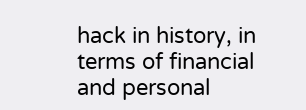hack in history, in terms of financial and personal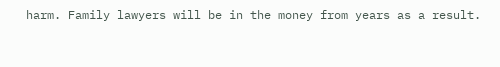harm. Family lawyers will be in the money from years as a result.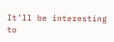It’ll be interesting to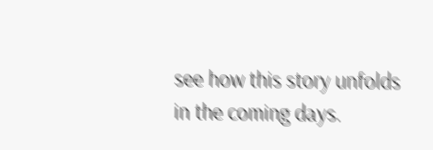see how this story unfolds in the coming days.